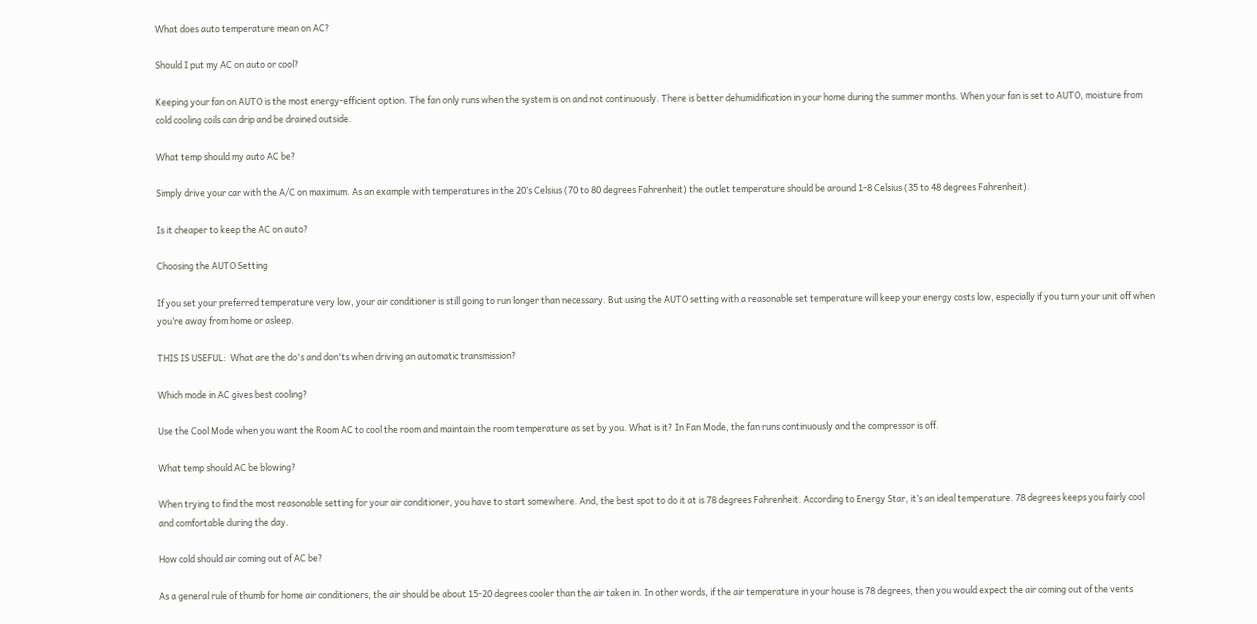What does auto temperature mean on AC?

Should I put my AC on auto or cool?

Keeping your fan on AUTO is the most energy-efficient option. The fan only runs when the system is on and not continuously. There is better dehumidification in your home during the summer months. When your fan is set to AUTO, moisture from cold cooling coils can drip and be drained outside.

What temp should my auto AC be?

Simply drive your car with the A/C on maximum. As an example with temperatures in the 20’s Celsius (70 to 80 degrees Fahrenheit) the outlet temperature should be around 1-8 Celsius (35 to 48 degrees Fahrenheit).

Is it cheaper to keep the AC on auto?

Choosing the AUTO Setting

If you set your preferred temperature very low, your air conditioner is still going to run longer than necessary. But using the AUTO setting with a reasonable set temperature will keep your energy costs low, especially if you turn your unit off when you’re away from home or asleep.

THIS IS USEFUL:  What are the do's and don'ts when driving an automatic transmission?

Which mode in AC gives best cooling?

Use the Cool Mode when you want the Room AC to cool the room and maintain the room temperature as set by you. What is it? In Fan Mode, the fan runs continuously and the compressor is off.

What temp should AC be blowing?

When trying to find the most reasonable setting for your air conditioner, you have to start somewhere. And, the best spot to do it at is 78 degrees Fahrenheit. According to Energy Star, it’s an ideal temperature. 78 degrees keeps you fairly cool and comfortable during the day.

How cold should air coming out of AC be?

As a general rule of thumb for home air conditioners, the air should be about 15-20 degrees cooler than the air taken in. In other words, if the air temperature in your house is 78 degrees, then you would expect the air coming out of the vents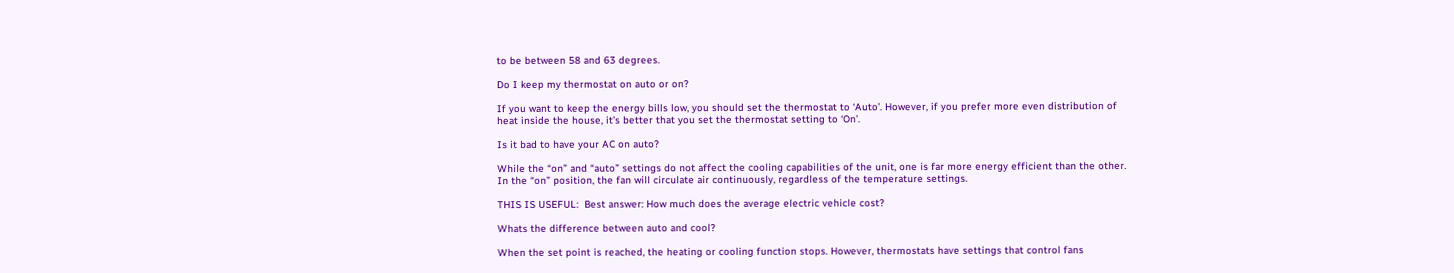to be between 58 and 63 degrees.

Do I keep my thermostat on auto or on?

If you want to keep the energy bills low, you should set the thermostat to ‘Auto’. However, if you prefer more even distribution of heat inside the house, it’s better that you set the thermostat setting to ‘On’.

Is it bad to have your AC on auto?

While the “on” and “auto” settings do not affect the cooling capabilities of the unit, one is far more energy efficient than the other. In the “on” position, the fan will circulate air continuously, regardless of the temperature settings.

THIS IS USEFUL:  Best answer: How much does the average electric vehicle cost?

Whats the difference between auto and cool?

When the set point is reached, the heating or cooling function stops. However, thermostats have settings that control fans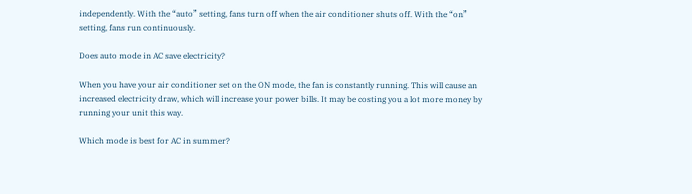independently. With the “auto” setting, fans turn off when the air conditioner shuts off. With the “on” setting, fans run continuously.

Does auto mode in AC save electricity?

When you have your air conditioner set on the ON mode, the fan is constantly running. This will cause an increased electricity draw, which will increase your power bills. It may be costing you a lot more money by running your unit this way.

Which mode is best for AC in summer?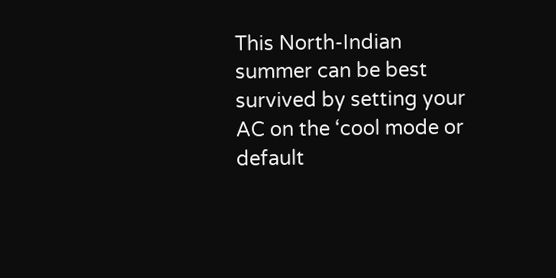This North-Indian summer can be best survived by setting your AC on the ‘cool mode or default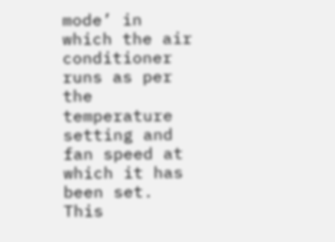mode’ in which the air conditioner runs as per the temperature setting and fan speed at which it has been set. This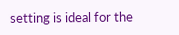setting is ideal for the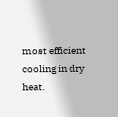most efficient cooling in dry heat.